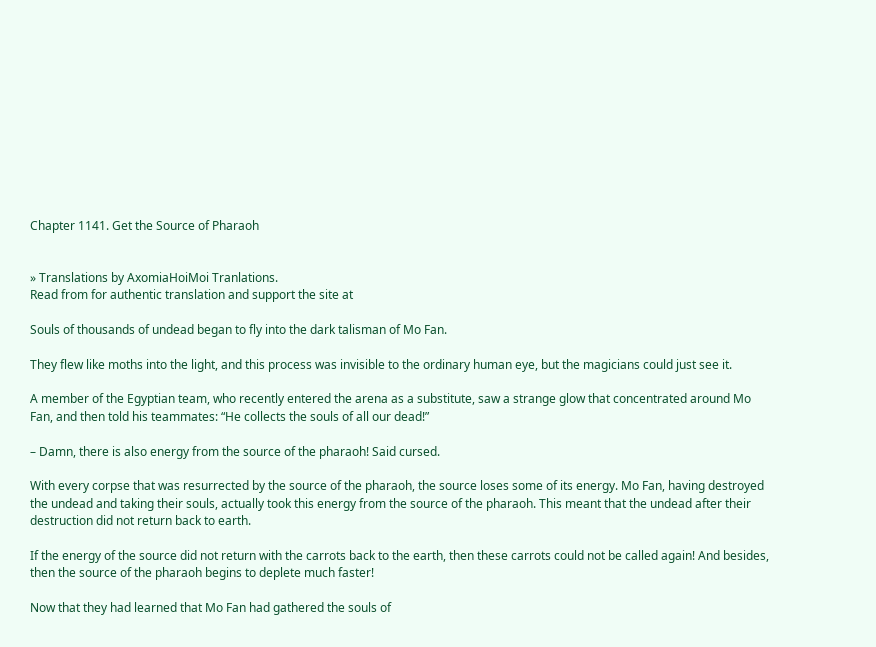Chapter 1141. Get the Source of Pharaoh


» Translations by AxomiaHoiMoi Tranlations.
Read from for authentic translation and support the site at

Souls of thousands of undead began to fly into the dark talisman of Mo Fan.

They flew like moths into the light, and this process was invisible to the ordinary human eye, but the magicians could just see it.

A member of the Egyptian team, who recently entered the arena as a substitute, saw a strange glow that concentrated around Mo Fan, and then told his teammates: “He collects the souls of all our dead!”

– Damn, there is also energy from the source of the pharaoh! Said cursed.

With every corpse that was resurrected by the source of the pharaoh, the source loses some of its energy. Mo Fan, having destroyed the undead and taking their souls, actually took this energy from the source of the pharaoh. This meant that the undead after their destruction did not return back to earth.

If the energy of the source did not return with the carrots back to the earth, then these carrots could not be called again! And besides, then the source of the pharaoh begins to deplete much faster!

Now that they had learned that Mo Fan had gathered the souls of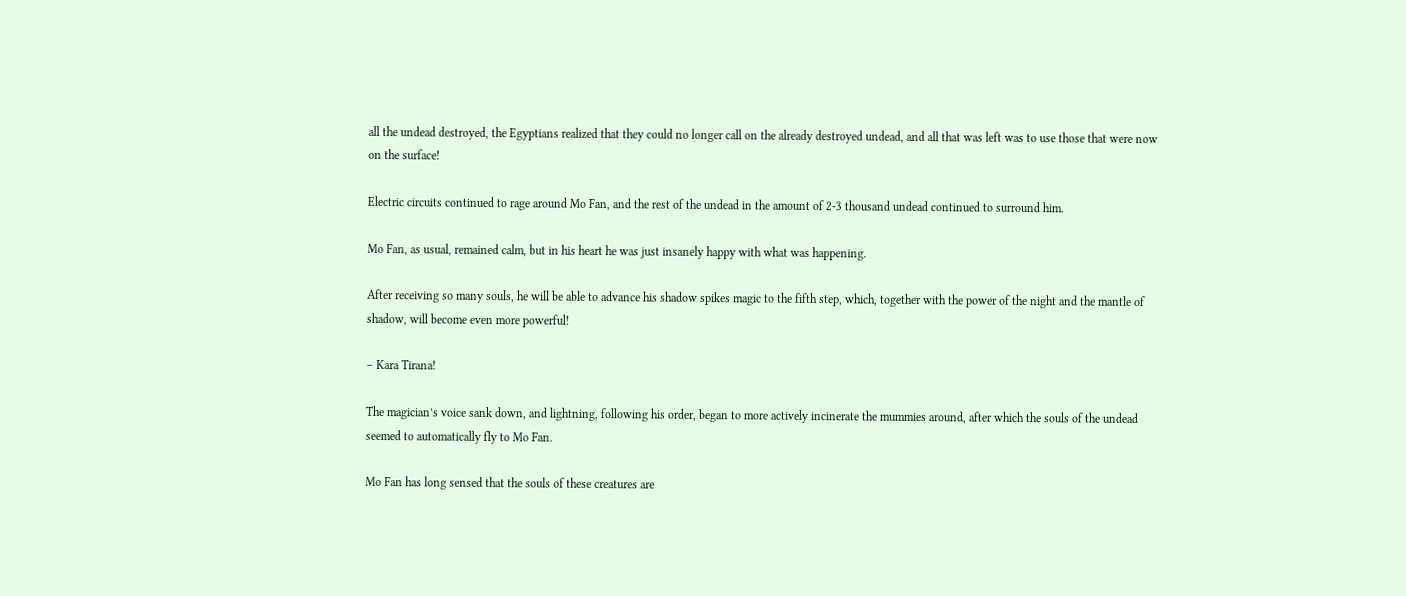all the undead destroyed, the Egyptians realized that they could no longer call on the already destroyed undead, and all that was left was to use those that were now on the surface!

Electric circuits continued to rage around Mo Fan, and the rest of the undead in the amount of 2-3 thousand undead continued to surround him.

Mo Fan, as usual, remained calm, but in his heart he was just insanely happy with what was happening.

After receiving so many souls, he will be able to advance his shadow spikes magic to the fifth step, which, together with the power of the night and the mantle of shadow, will become even more powerful!

– Kara Tirana!

The magician’s voice sank down, and lightning, following his order, began to more actively incinerate the mummies around, after which the souls of the undead seemed to automatically fly to Mo Fan.

Mo Fan has long sensed that the souls of these creatures are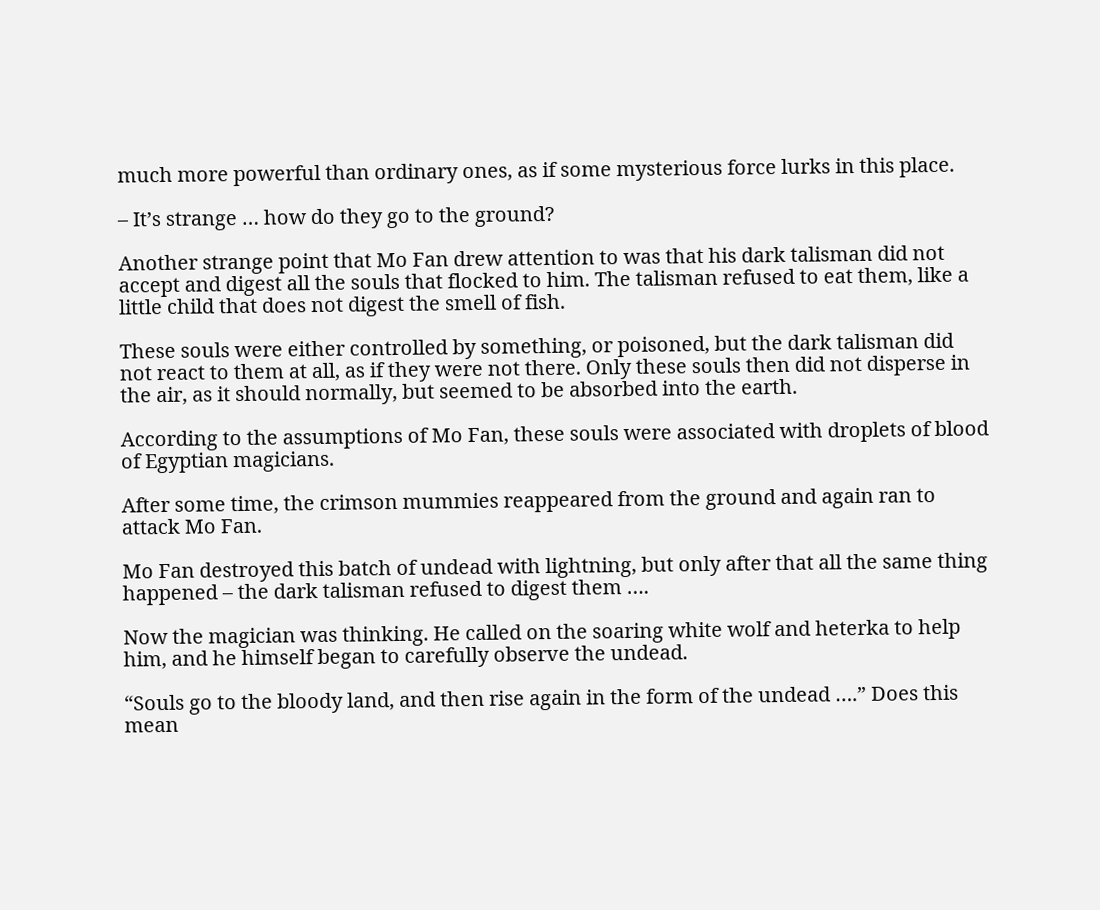much more powerful than ordinary ones, as if some mysterious force lurks in this place.

– It’s strange … how do they go to the ground?

Another strange point that Mo Fan drew attention to was that his dark talisman did not accept and digest all the souls that flocked to him. The talisman refused to eat them, like a little child that does not digest the smell of fish.

These souls were either controlled by something, or poisoned, but the dark talisman did not react to them at all, as if they were not there. Only these souls then did not disperse in the air, as it should normally, but seemed to be absorbed into the earth.

According to the assumptions of Mo Fan, these souls were associated with droplets of blood of Egyptian magicians.

After some time, the crimson mummies reappeared from the ground and again ran to attack Mo Fan.

Mo Fan destroyed this batch of undead with lightning, but only after that all the same thing happened – the dark talisman refused to digest them ….

Now the magician was thinking. He called on the soaring white wolf and heterka to help him, and he himself began to carefully observe the undead.

“Souls go to the bloody land, and then rise again in the form of the undead ….” Does this mean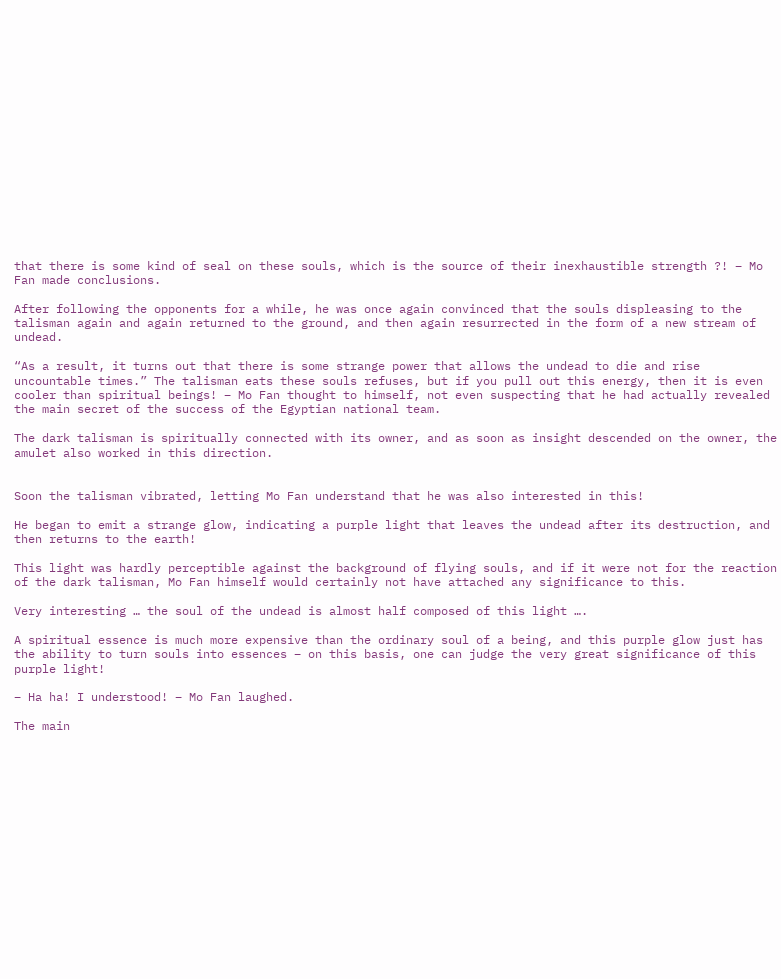that there is some kind of seal on these souls, which is the source of their inexhaustible strength ?! – Mo Fan made conclusions.

After following the opponents for a while, he was once again convinced that the souls displeasing to the talisman again and again returned to the ground, and then again resurrected in the form of a new stream of undead.

“As a result, it turns out that there is some strange power that allows the undead to die and rise uncountable times.” The talisman eats these souls refuses, but if you pull out this energy, then it is even cooler than spiritual beings! – Mo Fan thought to himself, not even suspecting that he had actually revealed the main secret of the success of the Egyptian national team.

The dark talisman is spiritually connected with its owner, and as soon as insight descended on the owner, the amulet also worked in this direction.


Soon the talisman vibrated, letting Mo Fan understand that he was also interested in this!

He began to emit a strange glow, indicating a purple light that leaves the undead after its destruction, and then returns to the earth!

This light was hardly perceptible against the background of flying souls, and if it were not for the reaction of the dark talisman, Mo Fan himself would certainly not have attached any significance to this.

Very interesting … the soul of the undead is almost half composed of this light ….

A spiritual essence is much more expensive than the ordinary soul of a being, and this purple glow just has the ability to turn souls into essences – on this basis, one can judge the very great significance of this purple light!

– Ha ha! I understood! – Mo Fan laughed.

The main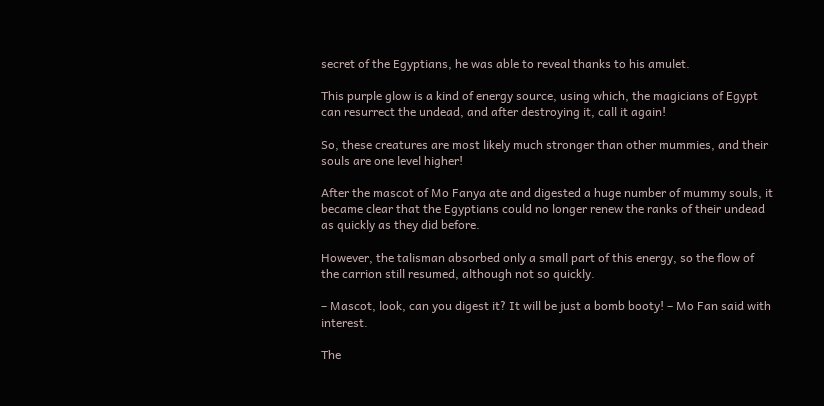secret of the Egyptians, he was able to reveal thanks to his amulet.

This purple glow is a kind of energy source, using which, the magicians of Egypt can resurrect the undead, and after destroying it, call it again!

So, these creatures are most likely much stronger than other mummies, and their souls are one level higher!

After the mascot of Mo Fanya ate and digested a huge number of mummy souls, it became clear that the Egyptians could no longer renew the ranks of their undead as quickly as they did before.

However, the talisman absorbed only a small part of this energy, so the flow of the carrion still resumed, although not so quickly.

– Mascot, look, can you digest it? It will be just a bomb booty! – Mo Fan said with interest.

The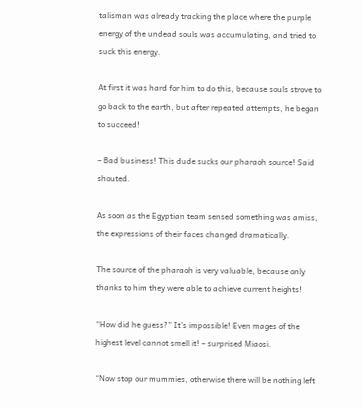talisman was already tracking the place where the purple energy of the undead souls was accumulating, and tried to suck this energy.

At first it was hard for him to do this, because souls strove to go back to the earth, but after repeated attempts, he began to succeed!

– Bad business! This dude sucks our pharaoh source! Said shouted.

As soon as the Egyptian team sensed something was amiss, the expressions of their faces changed dramatically.

The source of the pharaoh is very valuable, because only thanks to him they were able to achieve current heights!

“How did he guess?” It’s impossible! Even mages of the highest level cannot smell it! – surprised Miaosi.

“Now stop our mummies, otherwise there will be nothing left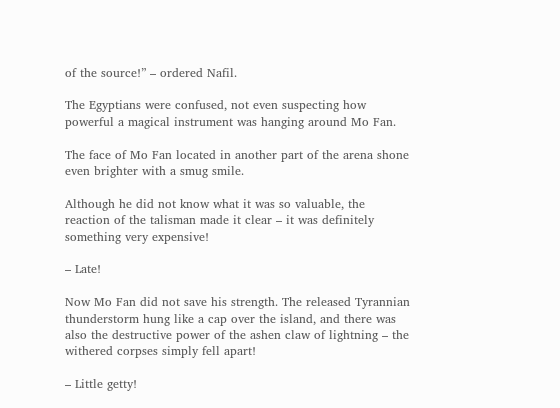of the source!” – ordered Nafil.

The Egyptians were confused, not even suspecting how powerful a magical instrument was hanging around Mo Fan.

The face of Mo Fan located in another part of the arena shone even brighter with a smug smile.

Although he did not know what it was so valuable, the reaction of the talisman made it clear – it was definitely something very expensive!

– Late!

Now Mo Fan did not save his strength. The released Tyrannian thunderstorm hung like a cap over the island, and there was also the destructive power of the ashen claw of lightning – the withered corpses simply fell apart!

– Little getty!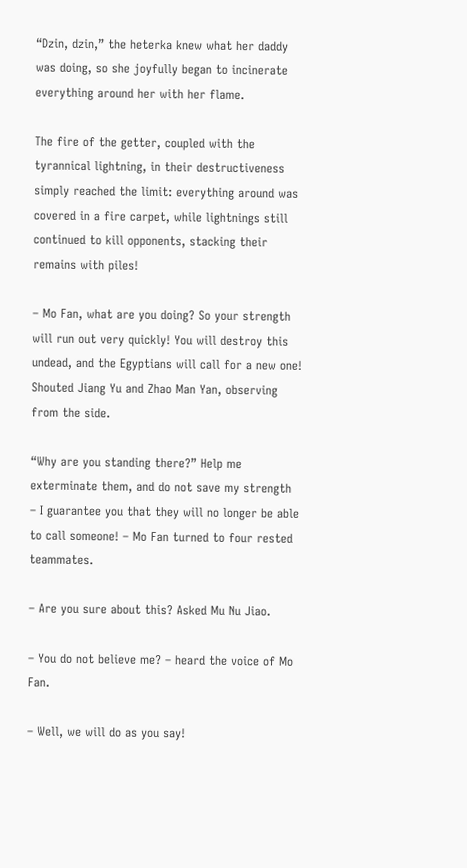“Dzin, dzin,” the heterka knew what her daddy was doing, so she joyfully began to incinerate everything around her with her flame.

The fire of the getter, coupled with the tyrannical lightning, in their destructiveness simply reached the limit: everything around was covered in a fire carpet, while lightnings still continued to kill opponents, stacking their remains with piles!

– Mo Fan, what are you doing? So your strength will run out very quickly! You will destroy this undead, and the Egyptians will call for a new one! Shouted Jiang Yu and Zhao Man Yan, observing from the side.

“Why are you standing there?” Help me exterminate them, and do not save my strength – I guarantee you that they will no longer be able to call someone! – Mo Fan turned to four rested teammates.

– Are you sure about this? Asked Mu Nu Jiao.

– You do not believe me? – heard the voice of Mo Fan.

– Well, we will do as you say!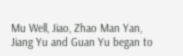Mu Well, Jiao, Zhao Man Yan, Jiang Yu and Guan Yu began to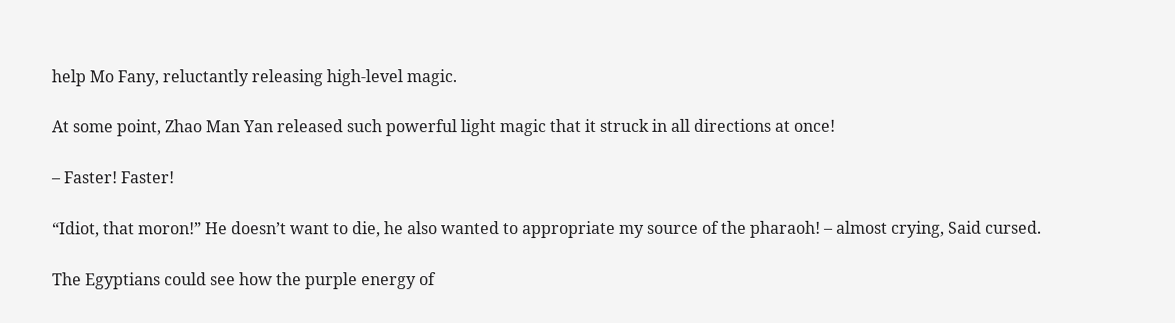help Mo Fany, reluctantly releasing high-level magic.

At some point, Zhao Man Yan released such powerful light magic that it struck in all directions at once!

– Faster! Faster!

“Idiot, that moron!” He doesn’t want to die, he also wanted to appropriate my source of the pharaoh! – almost crying, Said cursed.

The Egyptians could see how the purple energy of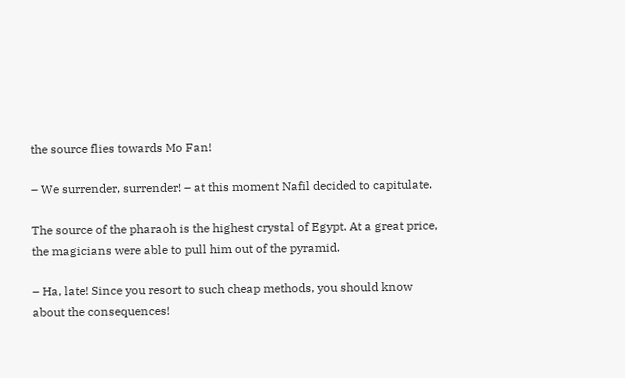the source flies towards Mo Fan!

– We surrender, surrender! – at this moment Nafil decided to capitulate.

The source of the pharaoh is the highest crystal of Egypt. At a great price, the magicians were able to pull him out of the pyramid.

– Ha, late! Since you resort to such cheap methods, you should know about the consequences!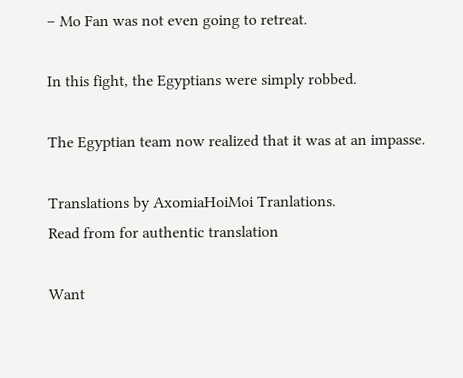– Mo Fan was not even going to retreat.

In this fight, the Egyptians were simply robbed.

The Egyptian team now realized that it was at an impasse.

Translations by AxomiaHoiMoi Tranlations.
Read from for authentic translation

Want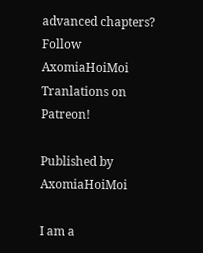advanced chapters? Follow AxomiaHoiMoi Tranlations on Patreon!

Published by AxomiaHoiMoi

I am a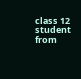class 12 student from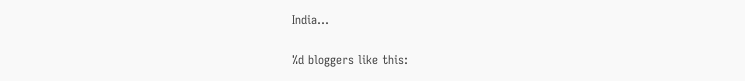India...

%d bloggers like this: